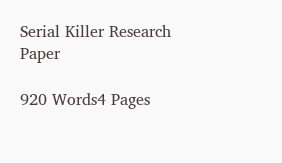Serial Killer Research Paper

920 Words4 Pages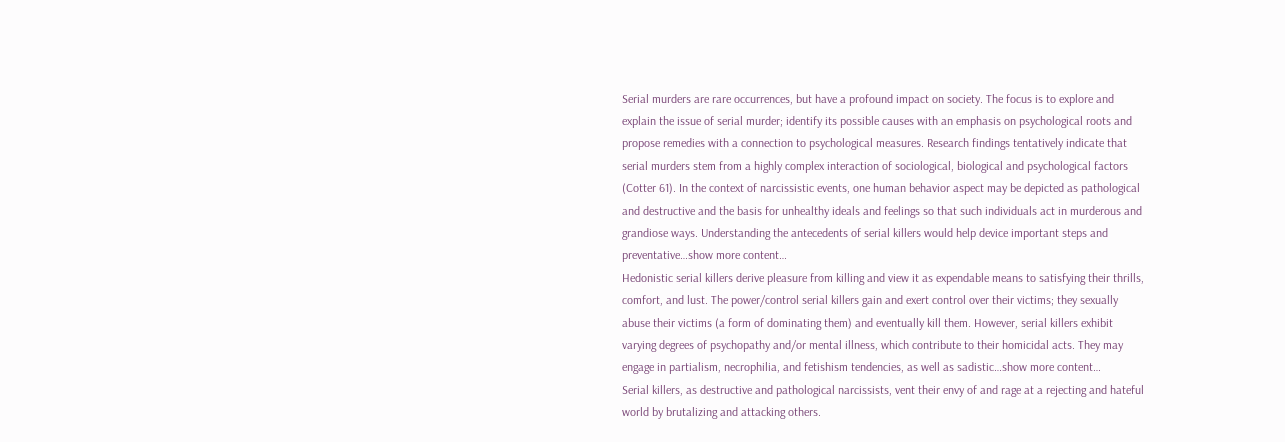Serial murders are rare occurrences, but have a profound impact on society. The focus is to explore and explain the issue of serial murder; identify its possible causes with an emphasis on psychological roots and propose remedies with a connection to psychological measures. Research findings tentatively indicate that serial murders stem from a highly complex interaction of sociological, biological and psychological factors (Cotter 61). In the context of narcissistic events, one human behavior aspect may be depicted as pathological and destructive and the basis for unhealthy ideals and feelings so that such individuals act in murderous and grandiose ways. Understanding the antecedents of serial killers would help device important steps and preventative…show more content…
Hedonistic serial killers derive pleasure from killing and view it as expendable means to satisfying their thrills, comfort, and lust. The power/control serial killers gain and exert control over their victims; they sexually abuse their victims (a form of dominating them) and eventually kill them. However, serial killers exhibit varying degrees of psychopathy and/or mental illness, which contribute to their homicidal acts. They may engage in partialism, necrophilia, and fetishism tendencies, as well as sadistic…show more content…
Serial killers, as destructive and pathological narcissists, vent their envy of and rage at a rejecting and hateful world by brutalizing and attacking others.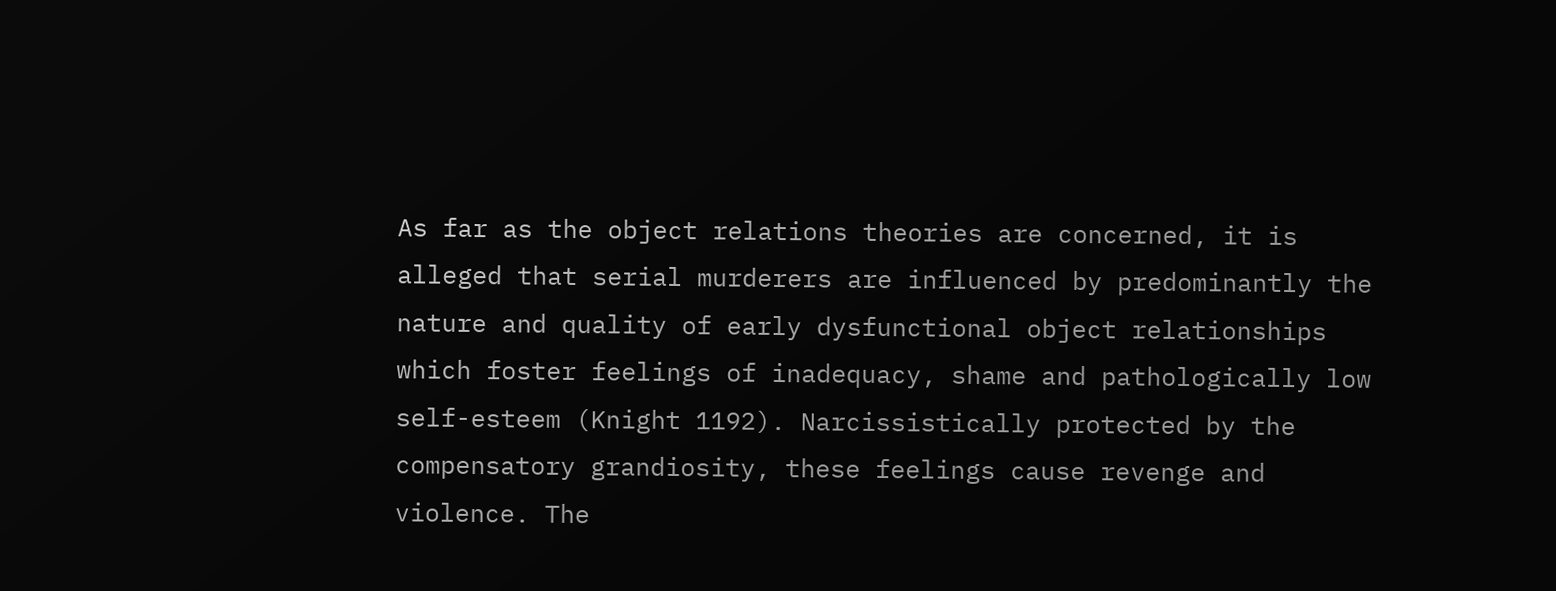As far as the object relations theories are concerned, it is alleged that serial murderers are influenced by predominantly the nature and quality of early dysfunctional object relationships which foster feelings of inadequacy, shame and pathologically low self-esteem (Knight 1192). Narcissistically protected by the compensatory grandiosity, these feelings cause revenge and violence. The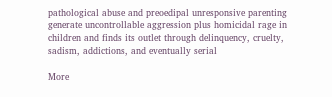pathological abuse and preoedipal unresponsive parenting generate uncontrollable aggression plus homicidal rage in children and finds its outlet through delinquency, cruelty, sadism, addictions, and eventually serial

More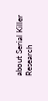about Serial Killer Research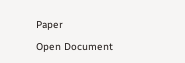Paper

Open Document